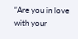“Are you in love with your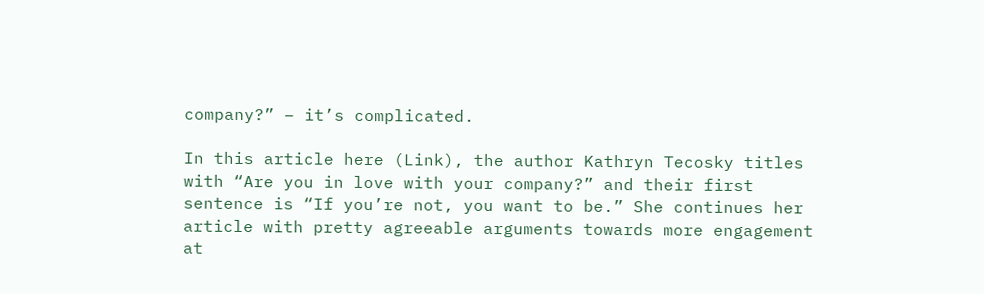company?” – it’s complicated.

In this article here (Link), the author Kathryn Tecosky titles with “Are you in love with your company?” and their first sentence is “If you’re not, you want to be.” She continues her article with pretty agreeable arguments towards more engagement at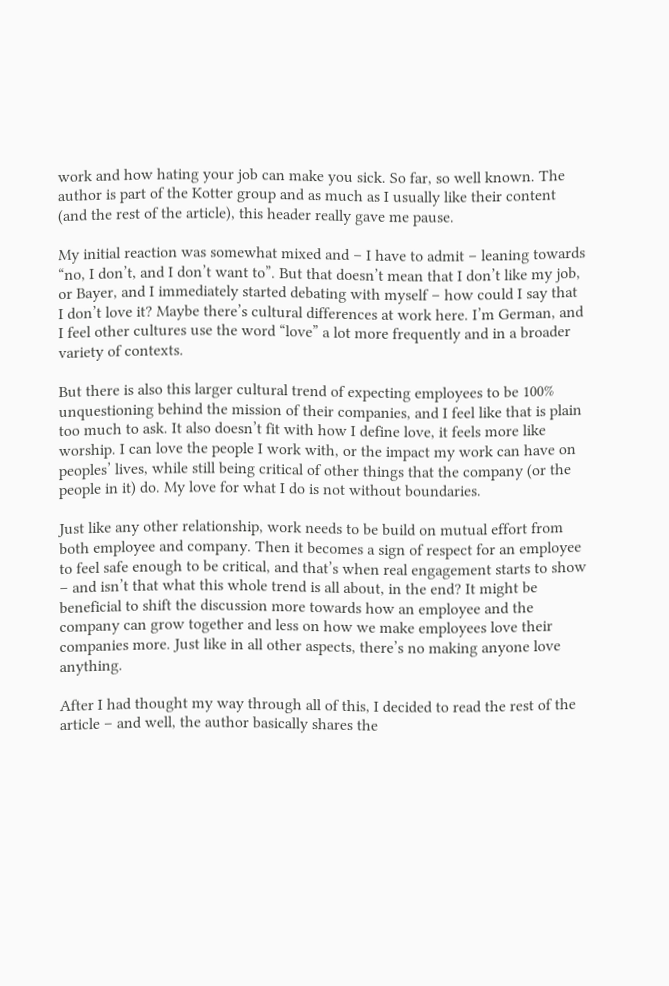work and how hating your job can make you sick. So far, so well known. The author is part of the Kotter group and as much as I usually like their content (and the rest of the article), this header really gave me pause.

My initial reaction was somewhat mixed and – I have to admit – leaning towards “no, I don’t, and I don’t want to”. But that doesn’t mean that I don’t like my job, or Bayer, and I immediately started debating with myself – how could I say that I don’t love it? Maybe there’s cultural differences at work here. I’m German, and I feel other cultures use the word “love” a lot more frequently and in a broader variety of contexts.

But there is also this larger cultural trend of expecting employees to be 100% unquestioning behind the mission of their companies, and I feel like that is plain too much to ask. It also doesn’t fit with how I define love, it feels more like worship. I can love the people I work with, or the impact my work can have on peoples’ lives, while still being critical of other things that the company (or the people in it) do. My love for what I do is not without boundaries.

Just like any other relationship, work needs to be build on mutual effort from both employee and company. Then it becomes a sign of respect for an employee to feel safe enough to be critical, and that’s when real engagement starts to show – and isn’t that what this whole trend is all about, in the end? It might be beneficial to shift the discussion more towards how an employee and the company can grow together and less on how we make employees love their companies more. Just like in all other aspects, there’s no making anyone love anything.

After I had thought my way through all of this, I decided to read the rest of the article – and well, the author basically shares the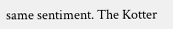same sentiment. The Kotter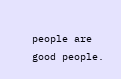people are good people.